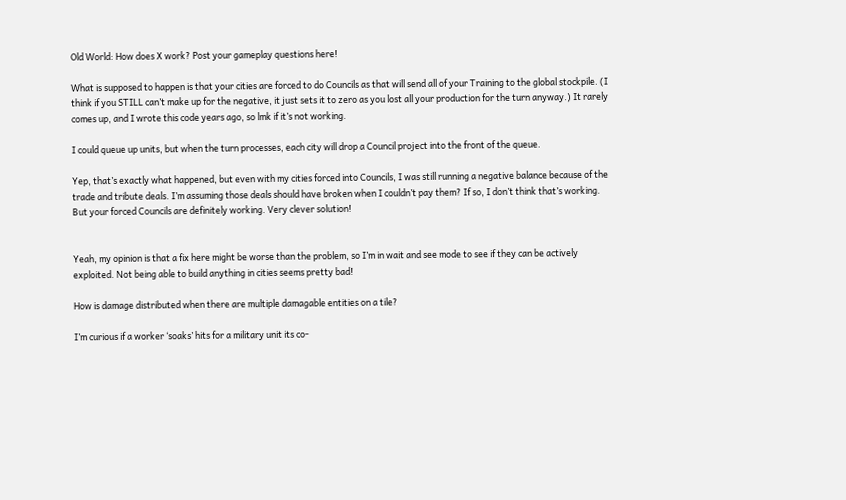Old World: How does X work? Post your gameplay questions here!

What is supposed to happen is that your cities are forced to do Councils as that will send all of your Training to the global stockpile. (I think if you STILL can’t make up for the negative, it just sets it to zero as you lost all your production for the turn anyway.) It rarely comes up, and I wrote this code years ago, so lmk if it’s not working.

I could queue up units, but when the turn processes, each city will drop a Council project into the front of the queue.

Yep, that’s exactly what happened, but even with my cities forced into Councils, I was still running a negative balance because of the trade and tribute deals. I’m assuming those deals should have broken when I couldn’t pay them? If so, I don’t think that’s working. But your forced Councils are definitely working. Very clever solution!


Yeah, my opinion is that a fix here might be worse than the problem, so I’m in wait and see mode to see if they can be actively exploited. Not being able to build anything in cities seems pretty bad!

How is damage distributed when there are multiple damagable entities on a tile?

I’m curious if a worker ‘soaks’ hits for a military unit its co-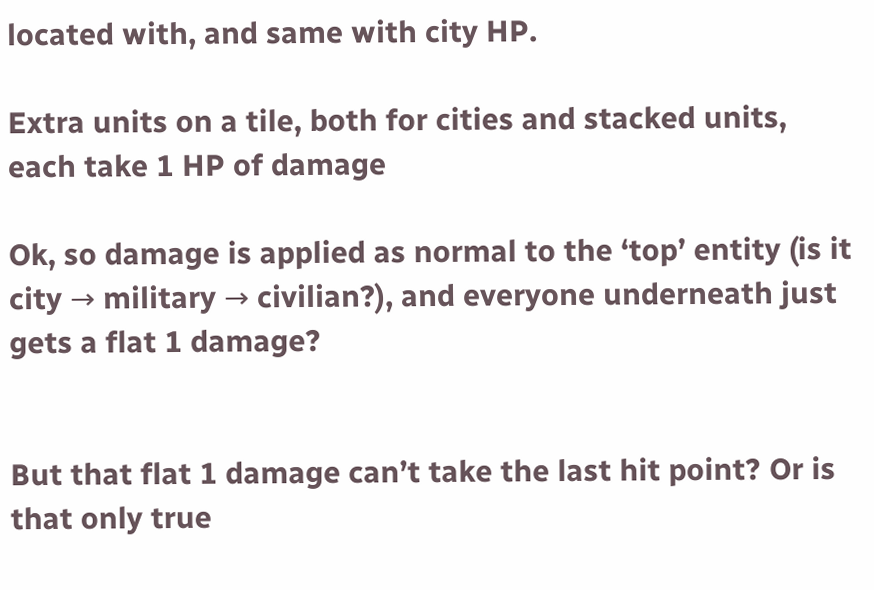located with, and same with city HP.

Extra units on a tile, both for cities and stacked units, each take 1 HP of damage

Ok, so damage is applied as normal to the ‘top’ entity (is it city → military → civilian?), and everyone underneath just gets a flat 1 damage?


But that flat 1 damage can’t take the last hit point? Or is that only true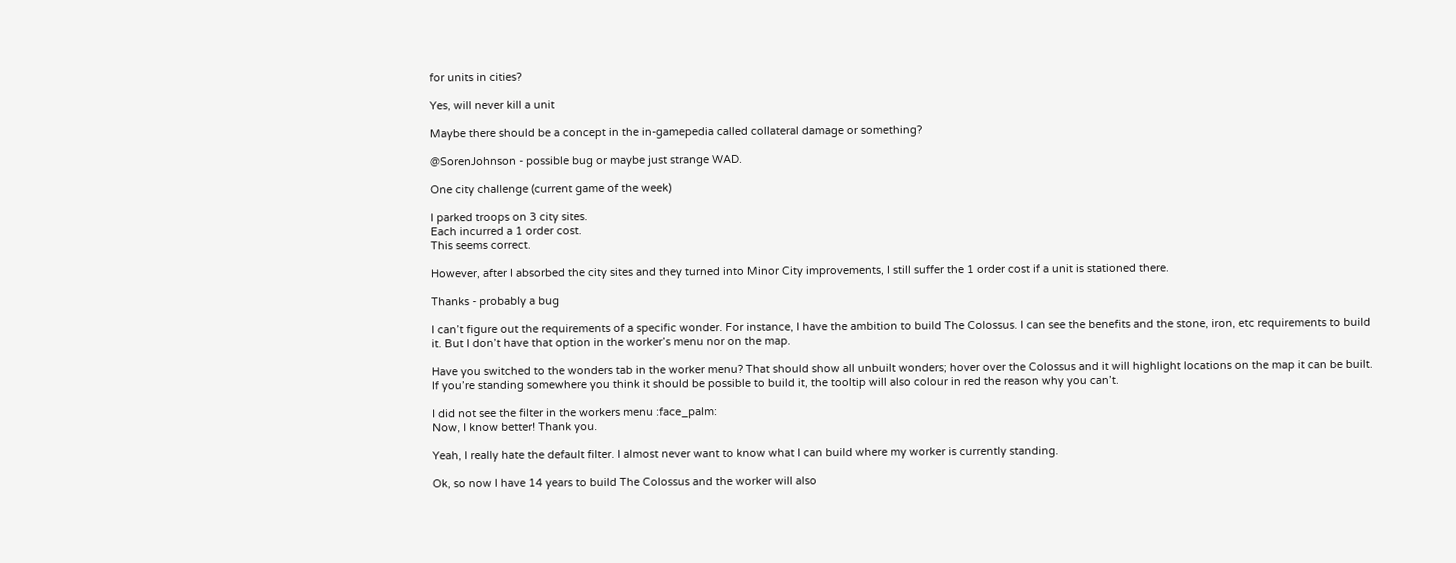for units in cities?

Yes, will never kill a unit

Maybe there should be a concept in the in-gamepedia called collateral damage or something?

@SorenJohnson - possible bug or maybe just strange WAD.

One city challenge (current game of the week)

I parked troops on 3 city sites.
Each incurred a 1 order cost.
This seems correct.

However, after I absorbed the city sites and they turned into Minor City improvements, I still suffer the 1 order cost if a unit is stationed there.

Thanks - probably a bug

I can’t figure out the requirements of a specific wonder. For instance, I have the ambition to build The Colossus. I can see the benefits and the stone, iron, etc requirements to build it. But I don’t have that option in the worker’s menu nor on the map.

Have you switched to the wonders tab in the worker menu? That should show all unbuilt wonders; hover over the Colossus and it will highlight locations on the map it can be built. If you’re standing somewhere you think it should be possible to build it, the tooltip will also colour in red the reason why you can’t.

I did not see the filter in the workers menu :face_palm:
Now, I know better! Thank you.

Yeah, I really hate the default filter. I almost never want to know what I can build where my worker is currently standing.

Ok, so now I have 14 years to build The Colossus and the worker will also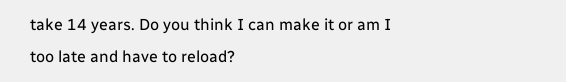take 14 years. Do you think I can make it or am I too late and have to reload?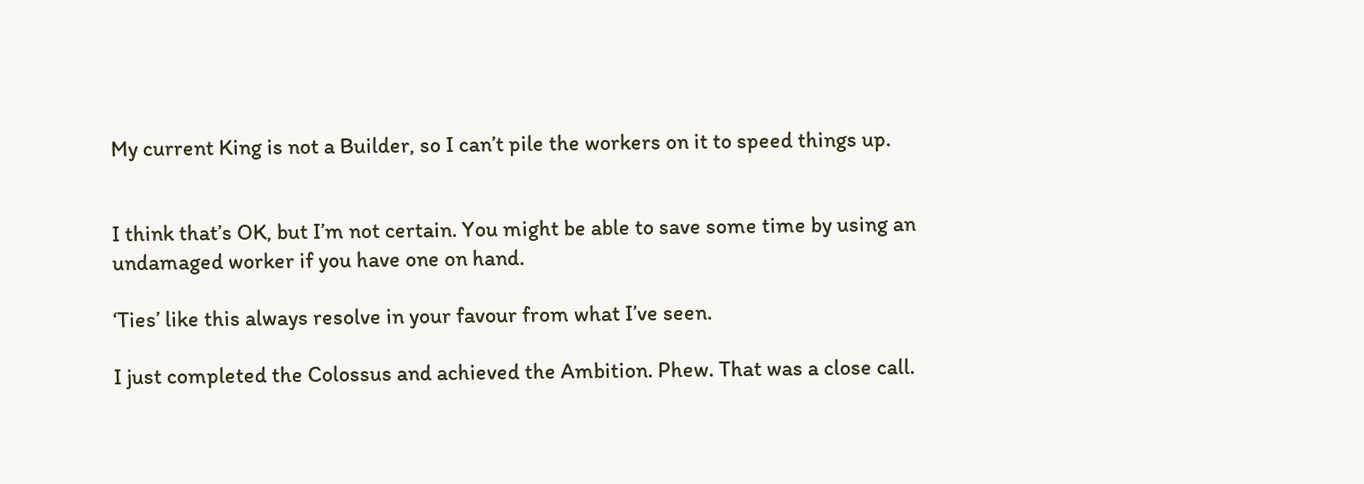My current King is not a Builder, so I can’t pile the workers on it to speed things up.


I think that’s OK, but I’m not certain. You might be able to save some time by using an undamaged worker if you have one on hand.

‘Ties’ like this always resolve in your favour from what I’ve seen.

I just completed the Colossus and achieved the Ambition. Phew. That was a close call.